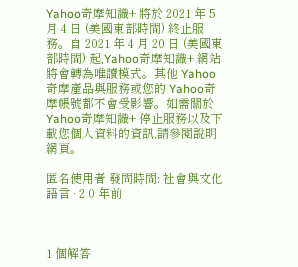Yahoo奇摩知識+ 將於 2021 年 5 月 4 日 (美國東部時間) 終止服務。自 2021 年 4 月 20 日 (美國東部時間) 起,Yahoo奇摩知識+ 網站將會轉為唯讀模式。其他 Yahoo奇摩產品與服務或您的 Yahoo奇摩帳號都不會受影響。如需關於 Yahoo奇摩知識+ 停止服務以及下載您個人資料的資訊,請參閱說明網頁。

匿名使用者 發問時間: 社會與文化語言 · 2 0 年前



1 個解答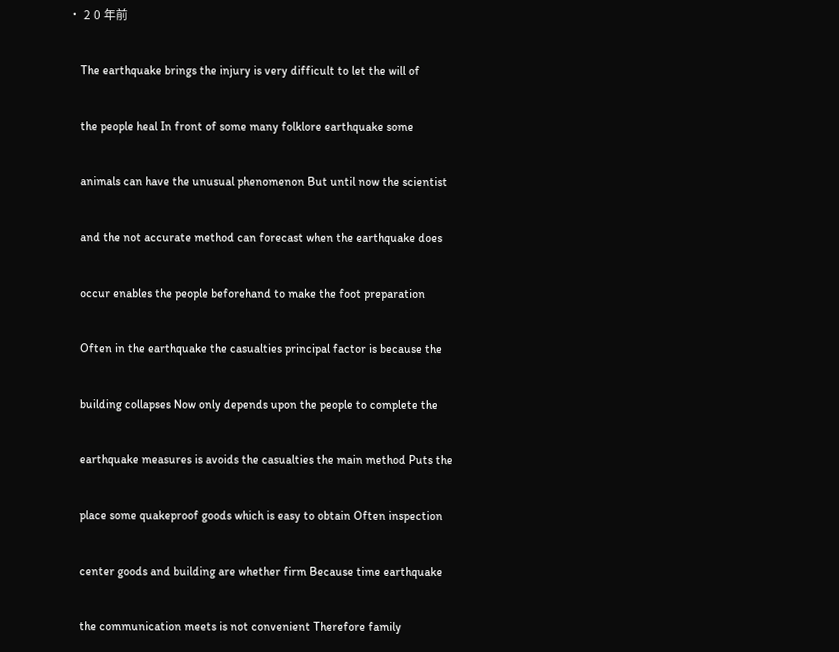• 2 0 年前

    The earthquake brings the injury is very difficult to let the will of

    the people heal In front of some many folklore earthquake some

    animals can have the unusual phenomenon But until now the scientist

    and the not accurate method can forecast when the earthquake does

    occur enables the people beforehand to make the foot preparation

    Often in the earthquake the casualties principal factor is because the

    building collapses Now only depends upon the people to complete the

    earthquake measures is avoids the casualties the main method Puts the

    place some quakeproof goods which is easy to obtain Often inspection

    center goods and building are whether firm Because time earthquake

    the communication meets is not convenient Therefore family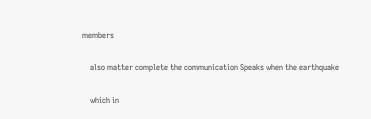members

    also matter complete the communication Speaks when the earthquake

    which in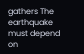gathers The earthquake must depend on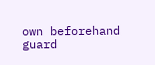own beforehand guard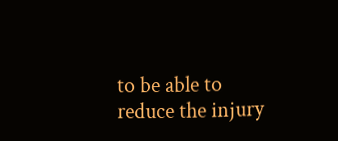to be able to reduce the injury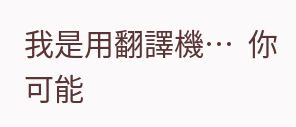我是用翻譯機…  你可能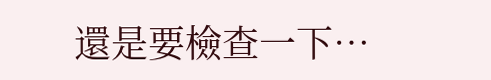還是要檢查一下…